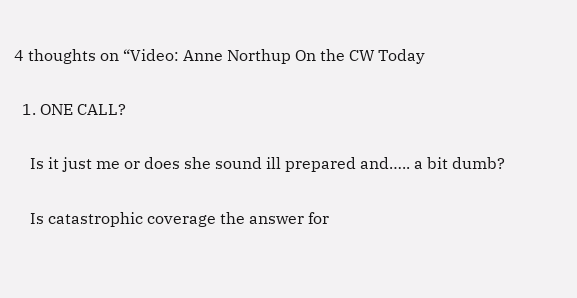4 thoughts on “Video: Anne Northup On the CW Today

  1. ONE CALL?

    Is it just me or does she sound ill prepared and….. a bit dumb?

    Is catastrophic coverage the answer for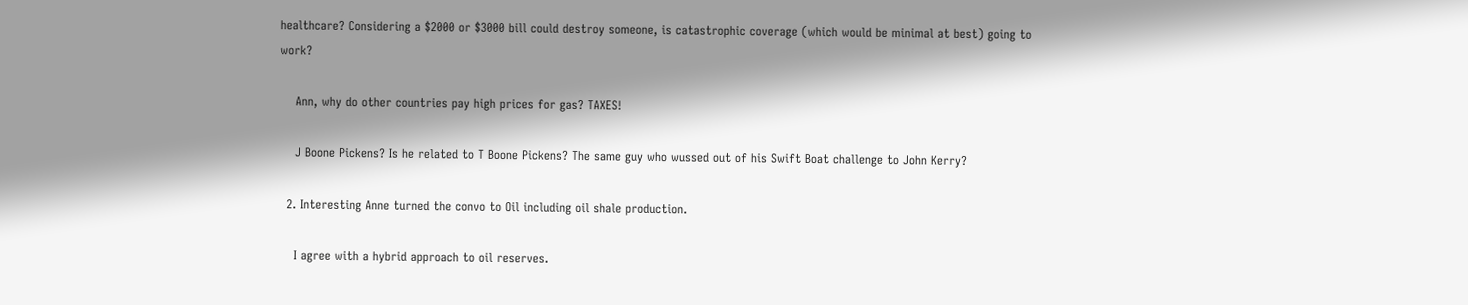healthcare? Considering a $2000 or $3000 bill could destroy someone, is catastrophic coverage (which would be minimal at best) going to work?

    Ann, why do other countries pay high prices for gas? TAXES!

    J Boone Pickens? Is he related to T Boone Pickens? The same guy who wussed out of his Swift Boat challenge to John Kerry?

  2. Interesting Anne turned the convo to Oil including oil shale production.

    I agree with a hybrid approach to oil reserves.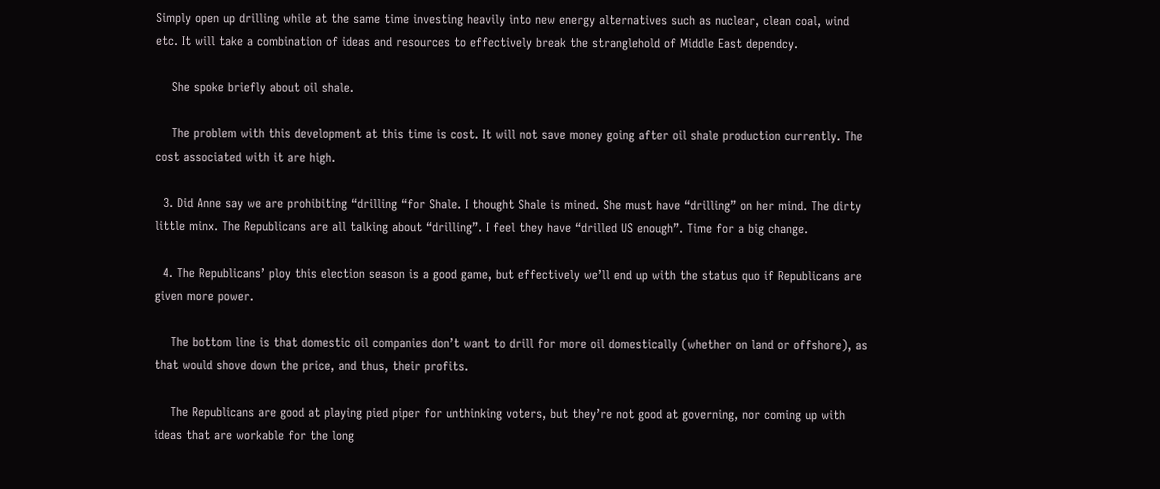Simply open up drilling while at the same time investing heavily into new energy alternatives such as nuclear, clean coal, wind etc. It will take a combination of ideas and resources to effectively break the stranglehold of Middle East dependcy.

    She spoke briefly about oil shale.

    The problem with this development at this time is cost. It will not save money going after oil shale production currently. The cost associated with it are high.

  3. Did Anne say we are prohibiting “drilling “for Shale. I thought Shale is mined. She must have “drilling” on her mind. The dirty little minx. The Republicans are all talking about “drilling”. I feel they have “drilled US enough”. Time for a big change.

  4. The Republicans’ ploy this election season is a good game, but effectively we’ll end up with the status quo if Republicans are given more power.

    The bottom line is that domestic oil companies don’t want to drill for more oil domestically (whether on land or offshore), as that would shove down the price, and thus, their profits.

    The Republicans are good at playing pied piper for unthinking voters, but they’re not good at governing, nor coming up with ideas that are workable for the long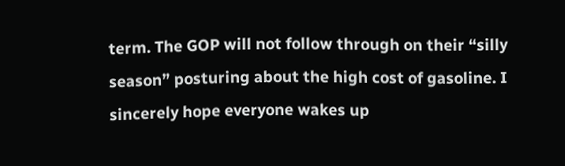term. The GOP will not follow through on their “silly season” posturing about the high cost of gasoline. I sincerely hope everyone wakes up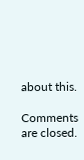about this.

Comments are closed.